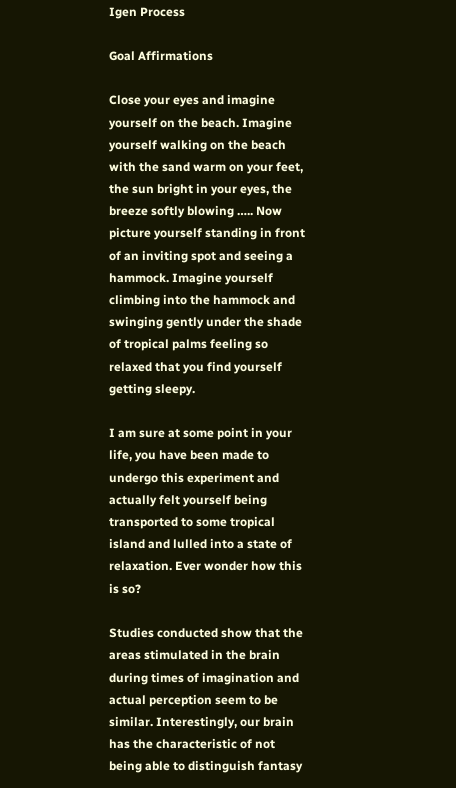Igen Process

Goal Affirmations

Close your eyes and imagine yourself on the beach. Imagine yourself walking on the beach with the sand warm on your feet, the sun bright in your eyes, the breeze softly blowing ….. Now picture yourself standing in front of an inviting spot and seeing a hammock. Imagine yourself climbing into the hammock and swinging gently under the shade of tropical palms feeling so relaxed that you find yourself getting sleepy.

I am sure at some point in your life, you have been made to undergo this experiment and actually felt yourself being transported to some tropical island and lulled into a state of relaxation. Ever wonder how this is so?

Studies conducted show that the areas stimulated in the brain during times of imagination and actual perception seem to be similar. Interestingly, our brain has the characteristic of not being able to distinguish fantasy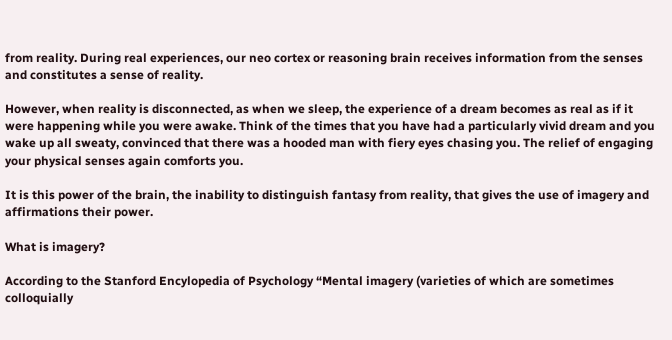from reality. During real experiences, our neo cortex or reasoning brain receives information from the senses and constitutes a sense of reality.

However, when reality is disconnected, as when we sleep, the experience of a dream becomes as real as if it were happening while you were awake. Think of the times that you have had a particularly vivid dream and you wake up all sweaty, convinced that there was a hooded man with fiery eyes chasing you. The relief of engaging your physical senses again comforts you.

It is this power of the brain, the inability to distinguish fantasy from reality, that gives the use of imagery and affirmations their power.

What is imagery?

According to the Stanford Encylopedia of Psychology “Mental imagery (varieties of which are sometimes colloquially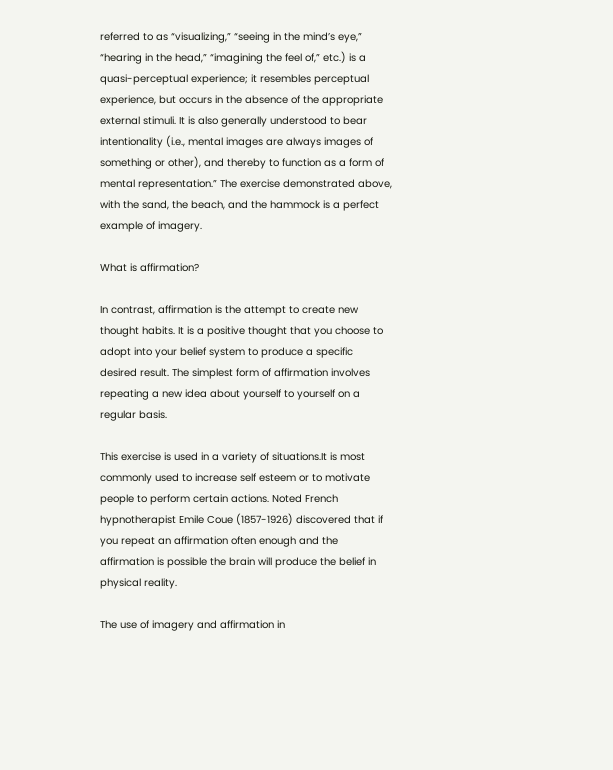referred to as “visualizing,” “seeing in the mind’s eye,” “hearing in the head,” “imagining the feel of,” etc.) is a quasi-perceptual experience; it resembles perceptual experience, but occurs in the absence of the appropriate external stimuli. It is also generally understood to bear intentionality (i.e., mental images are always images of something or other), and thereby to function as a form of mental representation.” The exercise demonstrated above, with the sand, the beach, and the hammock is a perfect example of imagery.

What is affirmation?

In contrast, affirmation is the attempt to create new thought habits. It is a positive thought that you choose to adopt into your belief system to produce a specific desired result. The simplest form of affirmation involves repeating a new idea about yourself to yourself on a regular basis.

This exercise is used in a variety of situations.It is most commonly used to increase self esteem or to motivate people to perform certain actions. Noted French hypnotherapist Emile Coue (1857-1926) discovered that if you repeat an affirmation often enough and the affirmation is possible the brain will produce the belief in physical reality.

The use of imagery and affirmation in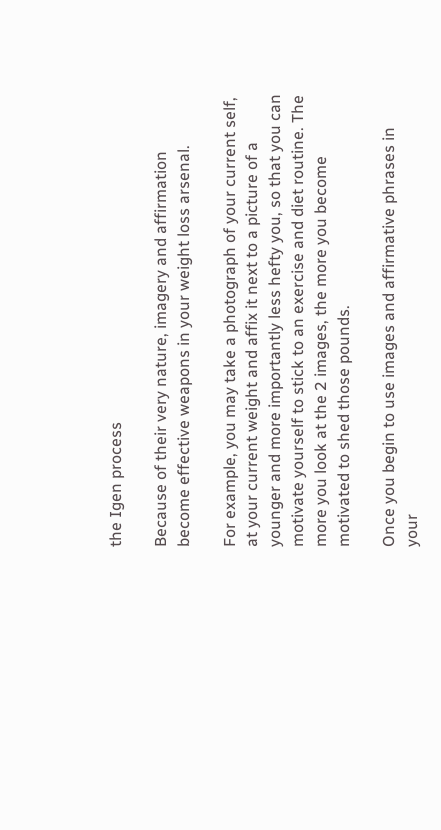the Igen process

Because of their very nature, imagery and affirmation become effective weapons in your weight loss arsenal.

For example, you may take a photograph of your current self, at your current weight and affix it next to a picture of a younger and more importantly less hefty you, so that you can motivate yourself to stick to an exercise and diet routine. The more you look at the 2 images, the more you become motivated to shed those pounds.

Once you begin to use images and affirmative phrases in your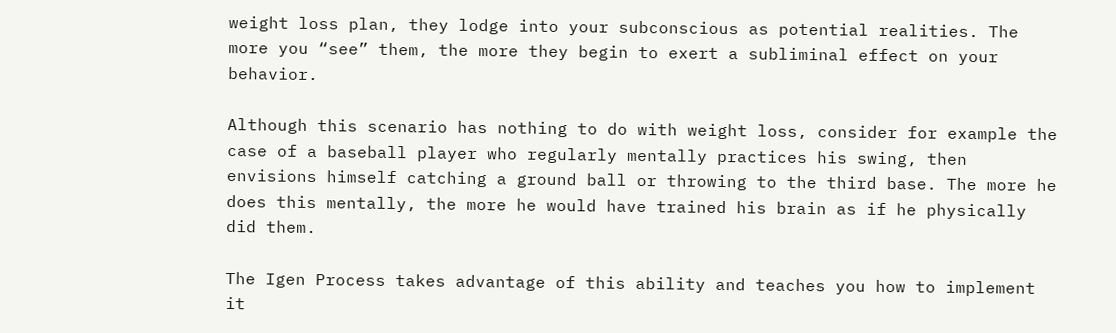weight loss plan, they lodge into your subconscious as potential realities. The more you “see” them, the more they begin to exert a subliminal effect on your behavior.

Although this scenario has nothing to do with weight loss, consider for example the case of a baseball player who regularly mentally practices his swing, then envisions himself catching a ground ball or throwing to the third base. The more he does this mentally, the more he would have trained his brain as if he physically did them.

The Igen Process takes advantage of this ability and teaches you how to implement it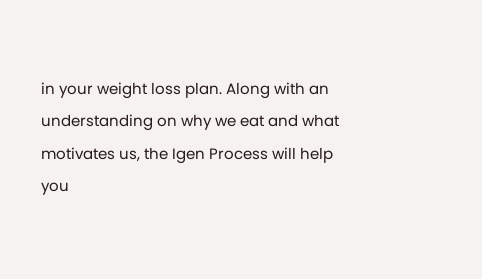in your weight loss plan. Along with an understanding on why we eat and what motivates us, the Igen Process will help you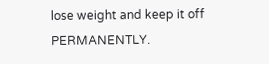lose weight and keep it off PERMANENTLY.